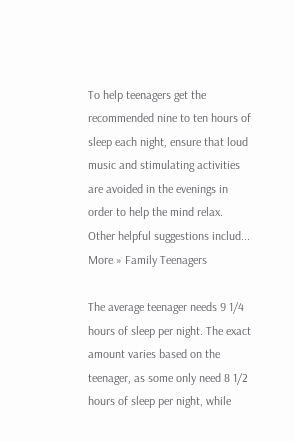To help teenagers get the recommended nine to ten hours of sleep each night, ensure that loud music and stimulating activities are avoided in the evenings in order to help the mind relax. Other helpful suggestions includ... More » Family Teenagers

The average teenager needs 9 1/4 hours of sleep per night. The exact amount varies based on the teenager, as some only need 8 1/2 hours of sleep per night, while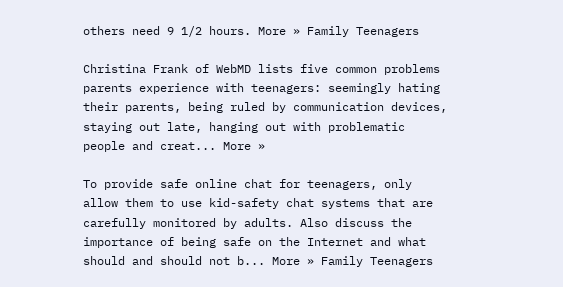others need 9 1/2 hours. More » Family Teenagers

Christina Frank of WebMD lists five common problems parents experience with teenagers: seemingly hating their parents, being ruled by communication devices, staying out late, hanging out with problematic people and creat... More »

To provide safe online chat for teenagers, only allow them to use kid-safety chat systems that are carefully monitored by adults. Also discuss the importance of being safe on the Internet and what should and should not b... More » Family Teenagers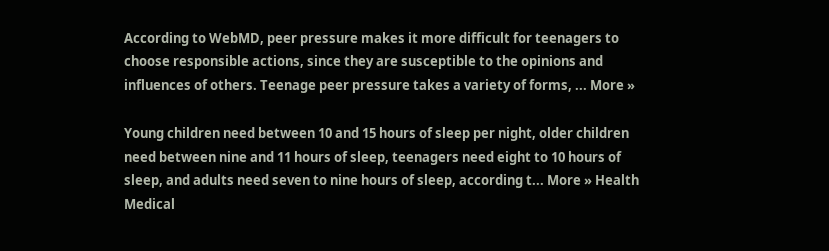According to WebMD, peer pressure makes it more difficult for teenagers to choose responsible actions, since they are susceptible to the opinions and influences of others. Teenage peer pressure takes a variety of forms, ... More »

Young children need between 10 and 15 hours of sleep per night, older children need between nine and 11 hours of sleep, teenagers need eight to 10 hours of sleep, and adults need seven to nine hours of sleep, according t... More » Health Medical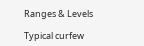Ranges & Levels

Typical curfew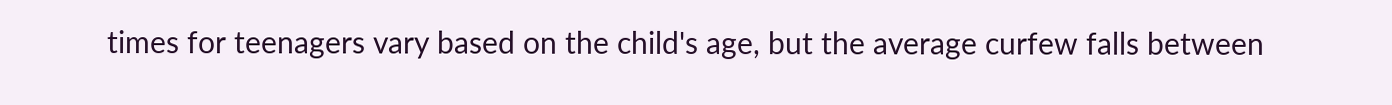times for teenagers vary based on the child's age, but the average curfew falls between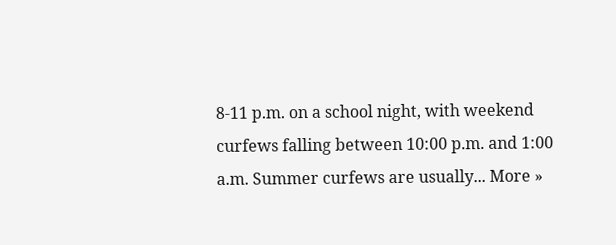8-11 p.m. on a school night, with weekend curfews falling between 10:00 p.m. and 1:00 a.m. Summer curfews are usually... More »